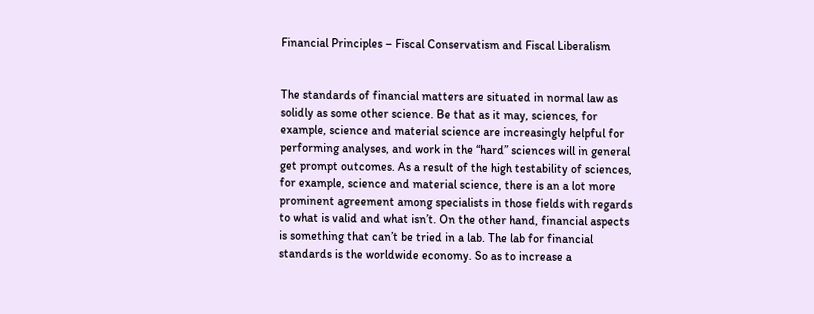Financial Principles – Fiscal Conservatism and Fiscal Liberalism


The standards of financial matters are situated in normal law as solidly as some other science. Be that as it may, sciences, for example, science and material science are increasingly helpful for performing analyses, and work in the “hard” sciences will in general get prompt outcomes. As a result of the high testability of sciences, for example, science and material science, there is an a lot more prominent agreement among specialists in those fields with regards to what is valid and what isn’t. On the other hand, financial aspects is something that can’t be tried in a lab. The lab for financial standards is the worldwide economy. So as to increase a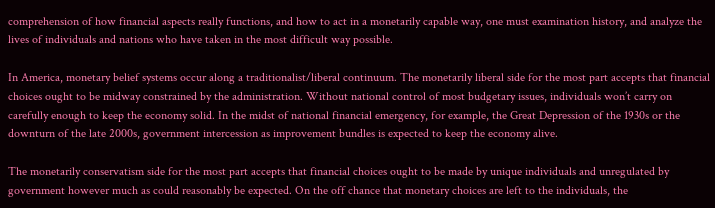comprehension of how financial aspects really functions, and how to act in a monetarily capable way, one must examination history, and analyze the lives of individuals and nations who have taken in the most difficult way possible.

In America, monetary belief systems occur along a traditionalist/liberal continuum. The monetarily liberal side for the most part accepts that financial choices ought to be midway constrained by the administration. Without national control of most budgetary issues, individuals won’t carry on carefully enough to keep the economy solid. In the midst of national financial emergency, for example, the Great Depression of the 1930s or the downturn of the late 2000s, government intercession as improvement bundles is expected to keep the economy alive.

The monetarily conservatism side for the most part accepts that financial choices ought to be made by unique individuals and unregulated by government however much as could reasonably be expected. On the off chance that monetary choices are left to the individuals, the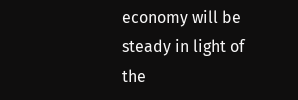economy will be steady in light of the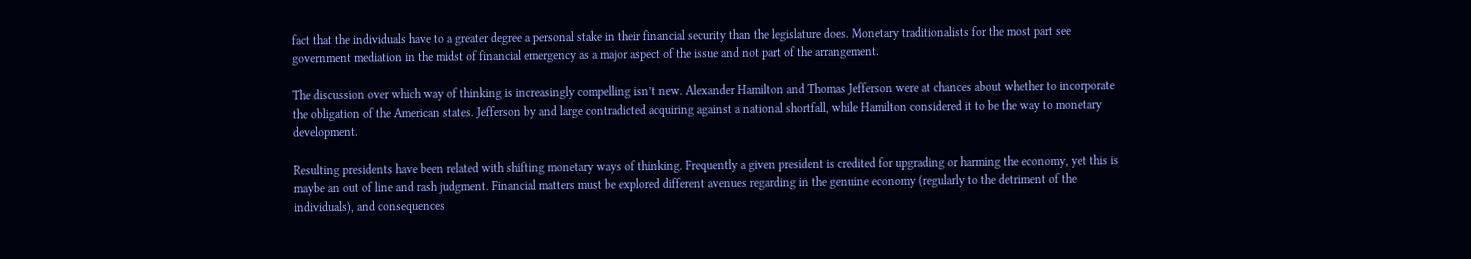fact that the individuals have to a greater degree a personal stake in their financial security than the legislature does. Monetary traditionalists for the most part see government mediation in the midst of financial emergency as a major aspect of the issue and not part of the arrangement.

The discussion over which way of thinking is increasingly compelling isn’t new. Alexander Hamilton and Thomas Jefferson were at chances about whether to incorporate the obligation of the American states. Jefferson by and large contradicted acquiring against a national shortfall, while Hamilton considered it to be the way to monetary development.

Resulting presidents have been related with shifting monetary ways of thinking. Frequently a given president is credited for upgrading or harming the economy, yet this is maybe an out of line and rash judgment. Financial matters must be explored different avenues regarding in the genuine economy (regularly to the detriment of the individuals), and consequences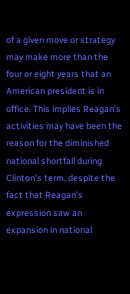of a given move or strategy may make more than the four or eight years that an American president is in office. This implies Reagan’s activities may have been the reason for the diminished national shortfall during Clinton’s term, despite the fact that Reagan’s expression saw an expansion in national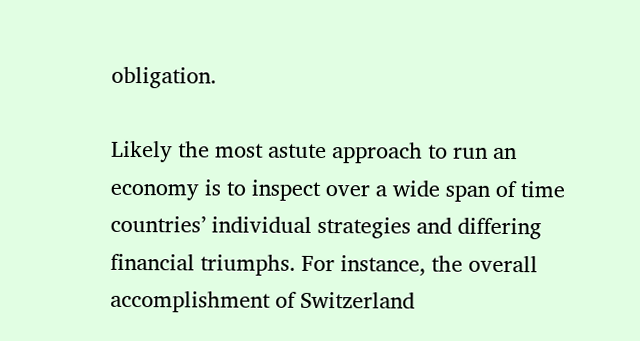obligation.

Likely the most astute approach to run an economy is to inspect over a wide span of time countries’ individual strategies and differing financial triumphs. For instance, the overall accomplishment of Switzerland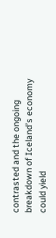contrasted and the ongoing breakdown of Iceland’s economy could yield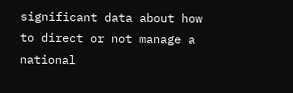significant data about how to direct or not manage a national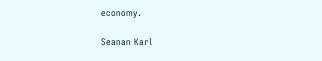economy.

Seanan Karl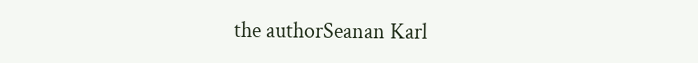the authorSeanan Karl